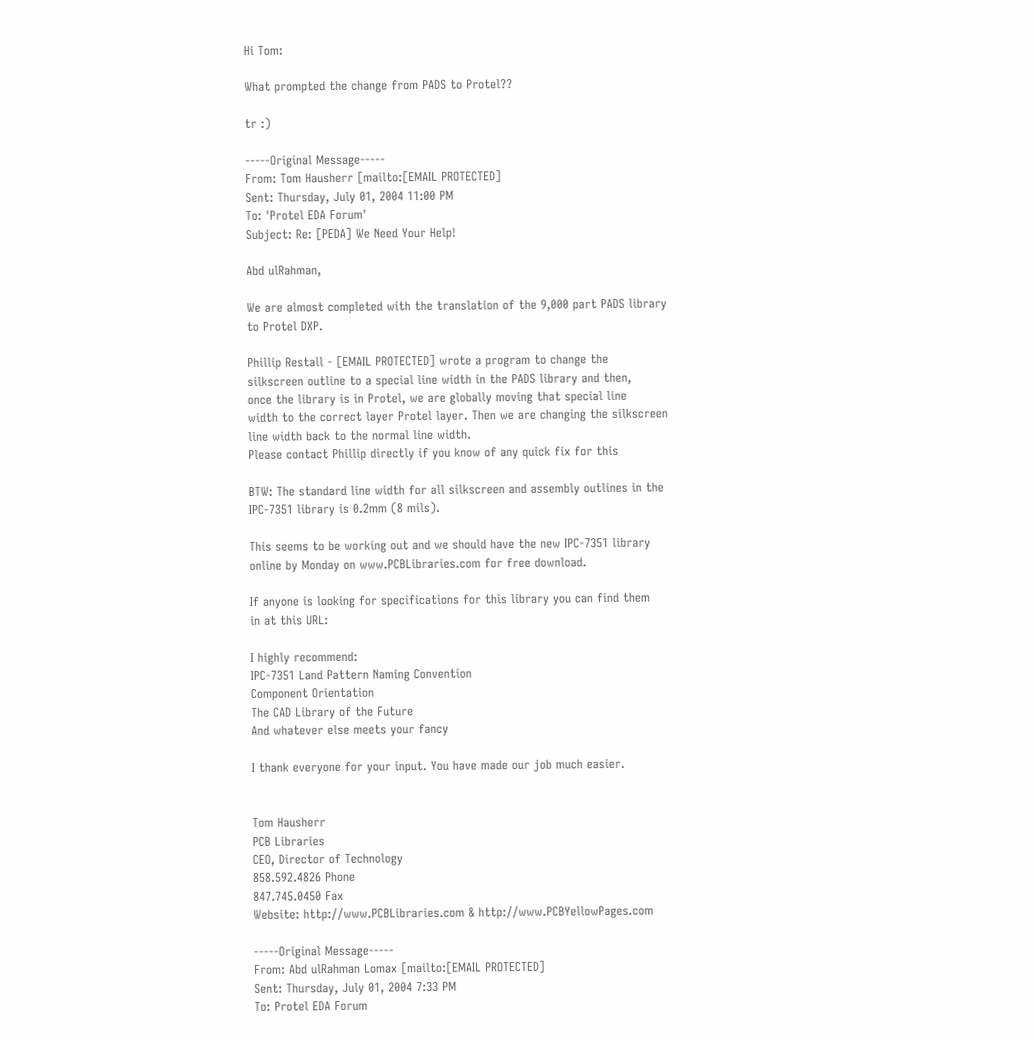Hi Tom:

What prompted the change from PADS to Protel??

tr :)

-----Original Message-----
From: Tom Hausherr [mailto:[EMAIL PROTECTED]
Sent: Thursday, July 01, 2004 11:00 PM
To: 'Protel EDA Forum'
Subject: Re: [PEDA] We Need Your Help!

Abd ulRahman,

We are almost completed with the translation of the 9,000 part PADS library
to Protel DXP.

Phillip Restall - [EMAIL PROTECTED] wrote a program to change the
silkscreen outline to a special line width in the PADS library and then,
once the library is in Protel, we are globally moving that special line
width to the correct layer Protel layer. Then we are changing the silkscreen
line width back to the normal line width.
Please contact Phillip directly if you know of any quick fix for this

BTW: The standard line width for all silkscreen and assembly outlines in the
IPC-7351 library is 0.2mm (8 mils).

This seems to be working out and we should have the new IPC-7351 library
online by Monday on www.PCBLibraries.com for free download.

If anyone is looking for specifications for this library you can find them
in at this URL:

I highly recommend:
IPC-7351 Land Pattern Naming Convention
Component Orientation
The CAD Library of the Future
And whatever else meets your fancy

I thank everyone for your input. You have made our job much easier.


Tom Hausherr
PCB Libraries
CEO, Director of Technology
858.592.4826 Phone
847.745.0450 Fax
Website: http://www.PCBLibraries.com & http://www.PCBYellowPages.com

-----Original Message-----
From: Abd ulRahman Lomax [mailto:[EMAIL PROTECTED]
Sent: Thursday, July 01, 2004 7:33 PM
To: Protel EDA Forum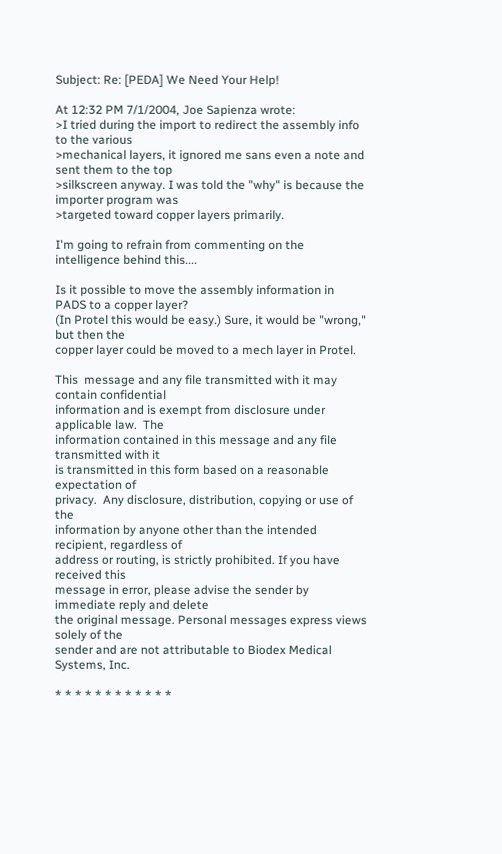Subject: Re: [PEDA] We Need Your Help!

At 12:32 PM 7/1/2004, Joe Sapienza wrote:
>I tried during the import to redirect the assembly info to the various
>mechanical layers, it ignored me sans even a note and sent them to the top
>silkscreen anyway. I was told the "why" is because the importer program was
>targeted toward copper layers primarily.

I'm going to refrain from commenting on the intelligence behind this....

Is it possible to move the assembly information in PADS to a copper layer?
(In Protel this would be easy.) Sure, it would be "wrong," but then the
copper layer could be moved to a mech layer in Protel.

This  message and any file transmitted with it may contain confidential
information and is exempt from disclosure under applicable law.  The
information contained in this message and any file transmitted with it
is transmitted in this form based on a reasonable expectation of
privacy.  Any disclosure, distribution, copying or use of the
information by anyone other than the intended recipient, regardless of
address or routing, is strictly prohibited. If you have received this
message in error, please advise the sender by immediate reply and delete
the original message. Personal messages express views solely of the
sender and are not attributable to Biodex Medical Systems, Inc.

* * * * * * * * * * * *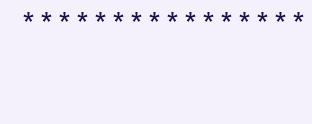* * * * * * * * * * * * * * * *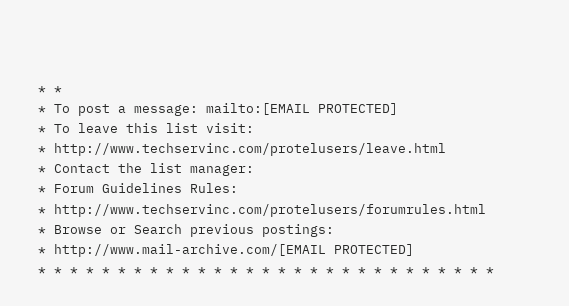* *
* To post a message: mailto:[EMAIL PROTECTED]
* To leave this list visit:
* http://www.techservinc.com/protelusers/leave.html
* Contact the list manager:
* Forum Guidelines Rules:
* http://www.techservinc.com/protelusers/forumrules.html
* Browse or Search previous postings:
* http://www.mail-archive.com/[EMAIL PROTECTED]
* * * * * * * * * * * * * * * * * * * * * * * * * * * * *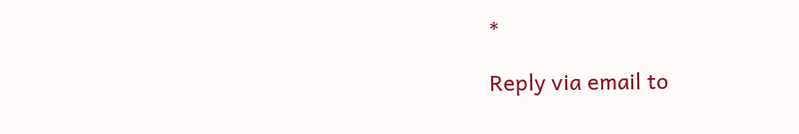*

Reply via email to